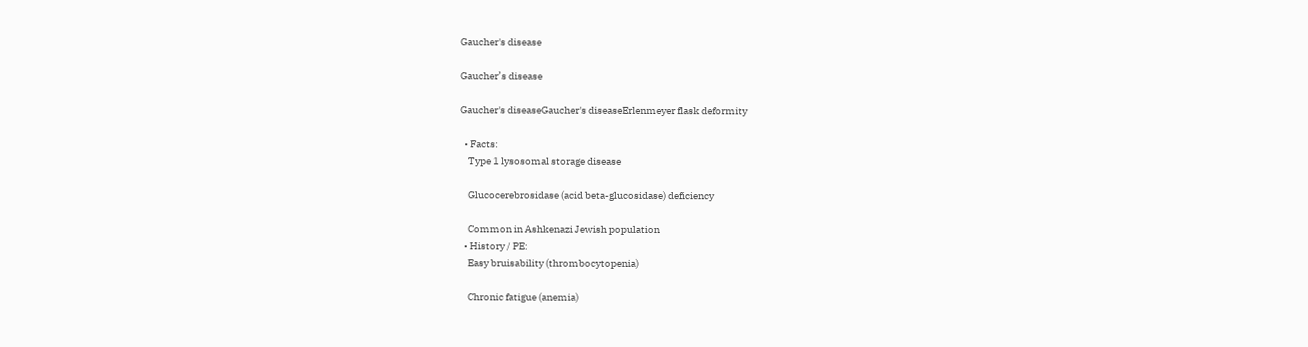Gaucher's disease

Gaucher’s disease

Gaucher's diseaseGaucher's diseaseErlenmeyer flask deformity

  • Facts:
    Type 1 lysosomal storage disease

    Glucocerebrosidase (acid beta-glucosidase) deficiency

    Common in Ashkenazi Jewish population
  • History / PE:
    Easy bruisability (thrombocytopenia)

    Chronic fatigue (anemia)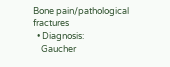Bone pain/pathological fractures
  • Diagnosis:
    Gaucher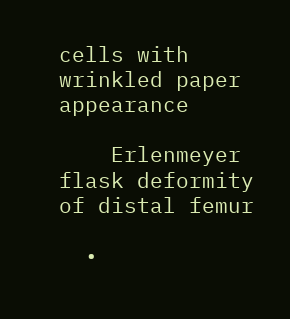cells with wrinkled paper appearance

    Erlenmeyer flask deformity of distal femur

  •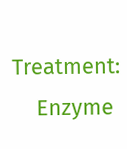Treatment:
    Enzyme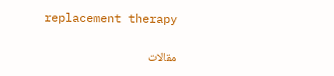replacement therapy

مقالات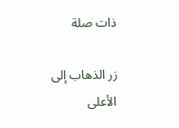ذات صلة

زر الذهاب إلى الأعلى